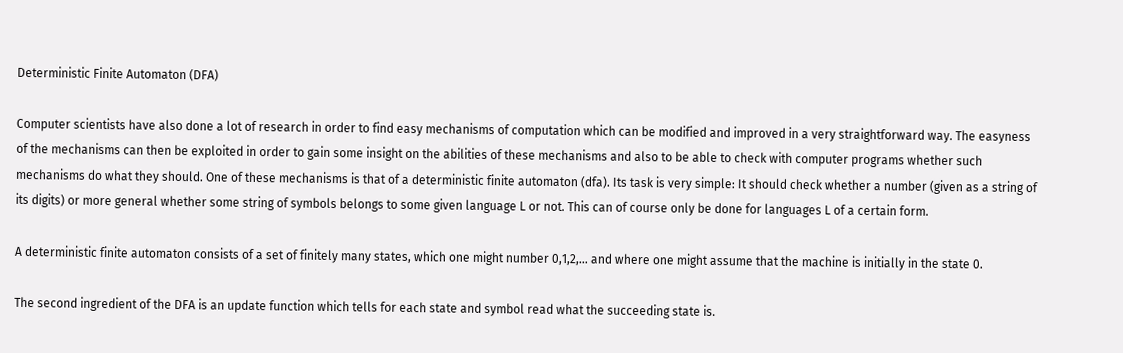Deterministic Finite Automaton (DFA)

Computer scientists have also done a lot of research in order to find easy mechanisms of computation which can be modified and improved in a very straightforward way. The easyness of the mechanisms can then be exploited in order to gain some insight on the abilities of these mechanisms and also to be able to check with computer programs whether such mechanisms do what they should. One of these mechanisms is that of a deterministic finite automaton (dfa). Its task is very simple: It should check whether a number (given as a string of its digits) or more general whether some string of symbols belongs to some given language L or not. This can of course only be done for languages L of a certain form.

A deterministic finite automaton consists of a set of finitely many states, which one might number 0,1,2,... and where one might assume that the machine is initially in the state 0.

The second ingredient of the DFA is an update function which tells for each state and symbol read what the succeeding state is.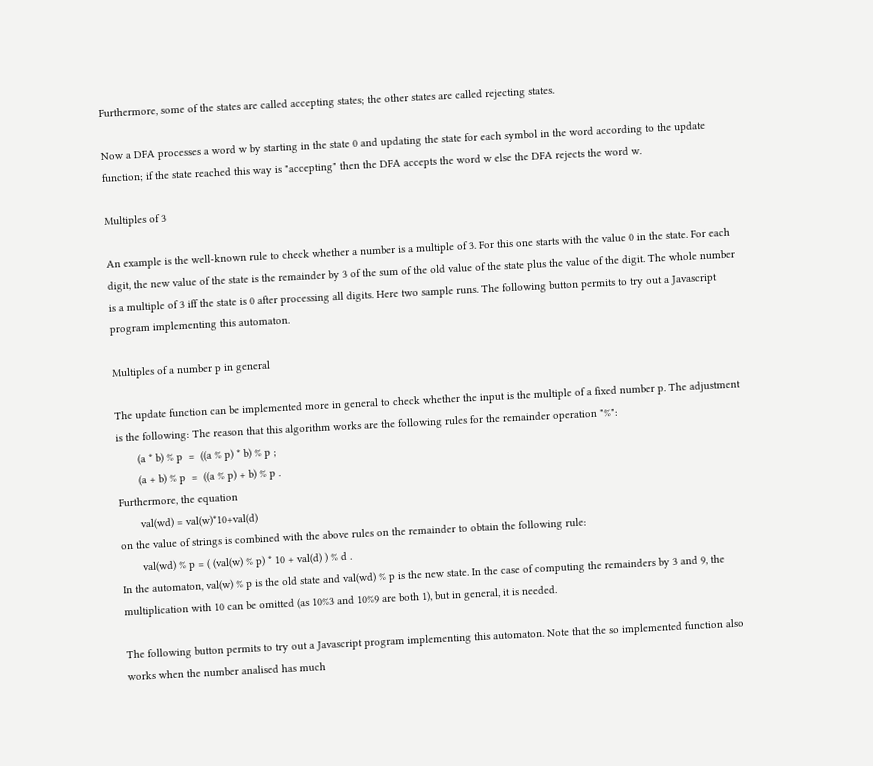Furthermore, some of the states are called accepting states; the other states are called rejecting states.

Now a DFA processes a word w by starting in the state 0 and updating the state for each symbol in the word according to the update function; if the state reached this way is "accepting" then the DFA accepts the word w else the DFA rejects the word w.

Multiples of 3

An example is the well-known rule to check whether a number is a multiple of 3. For this one starts with the value 0 in the state. For each digit, the new value of the state is the remainder by 3 of the sum of the old value of the state plus the value of the digit. The whole number is a multiple of 3 iff the state is 0 after processing all digits. Here two sample runs. The following button permits to try out a Javascript program implementing this automaton.

Multiples of a number p in general

The update function can be implemented more in general to check whether the input is the multiple of a fixed number p. The adjustment is the following: The reason that this algorithm works are the following rules for the remainder operation "%":
       (a * b) % p  =  ((a % p) * b) % p ;
       (a + b) % p  =  ((a % p) + b) % p .
Furthermore, the equation
       val(wd) = val(w)*10+val(d)
on the value of strings is combined with the above rules on the remainder to obtain the following rule:
       val(wd) % p = ( (val(w) % p) * 10 + val(d) ) % d .
In the automaton, val(w) % p is the old state and val(wd) % p is the new state. In the case of computing the remainders by 3 and 9, the multiplication with 10 can be omitted (as 10%3 and 10%9 are both 1), but in general, it is needed.

The following button permits to try out a Javascript program implementing this automaton. Note that the so implemented function also works when the number analised has much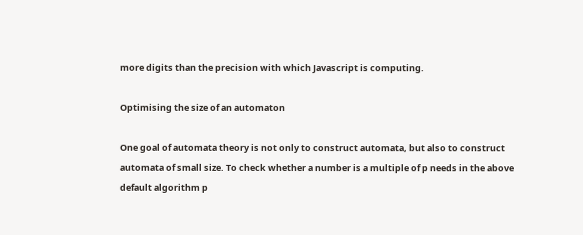more digits than the precision with which Javascript is computing.

Optimising the size of an automaton

One goal of automata theory is not only to construct automata, but also to construct automata of small size. To check whether a number is a multiple of p needs in the above default algorithm p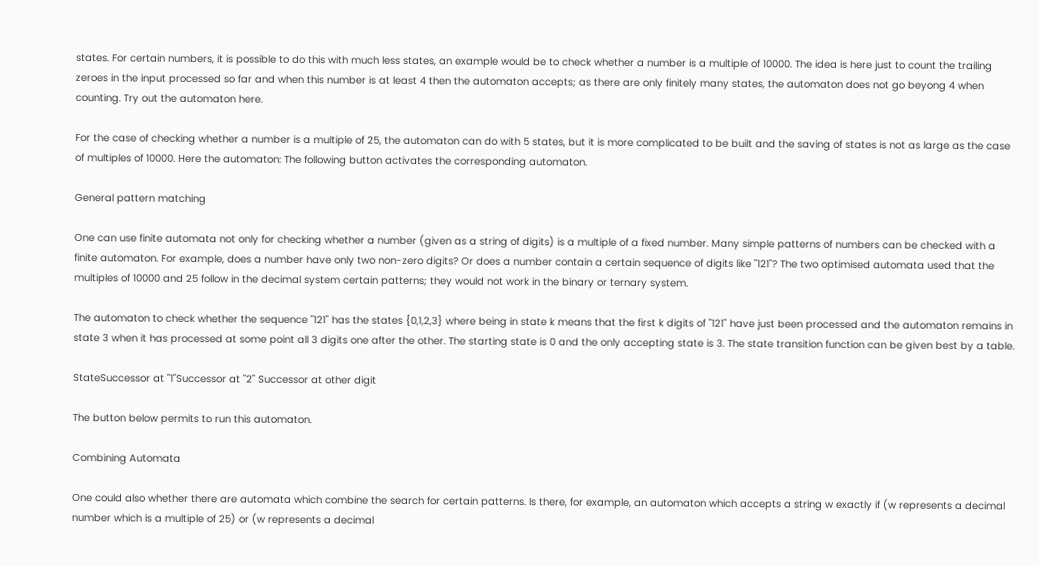states. For certain numbers, it is possible to do this with much less states, an example would be to check whether a number is a multiple of 10000. The idea is here just to count the trailing zeroes in the input processed so far and when this number is at least 4 then the automaton accepts; as there are only finitely many states, the automaton does not go beyong 4 when counting. Try out the automaton here.

For the case of checking whether a number is a multiple of 25, the automaton can do with 5 states, but it is more complicated to be built and the saving of states is not as large as the case of multiples of 10000. Here the automaton: The following button activates the corresponding automaton.

General pattern matching

One can use finite automata not only for checking whether a number (given as a string of digits) is a multiple of a fixed number. Many simple patterns of numbers can be checked with a finite automaton. For example, does a number have only two non-zero digits? Or does a number contain a certain sequence of digits like "121"? The two optimised automata used that the multiples of 10000 and 25 follow in the decimal system certain patterns; they would not work in the binary or ternary system.

The automaton to check whether the sequence "121" has the states {0,1,2,3} where being in state k means that the first k digits of "121" have just been processed and the automaton remains in state 3 when it has processed at some point all 3 digits one after the other. The starting state is 0 and the only accepting state is 3. The state transition function can be given best by a table.

StateSuccessor at "1"Successor at "2" Successor at other digit

The button below permits to run this automaton.

Combining Automata

One could also whether there are automata which combine the search for certain patterns. Is there, for example, an automaton which accepts a string w exactly if (w represents a decimal number which is a multiple of 25) or (w represents a decimal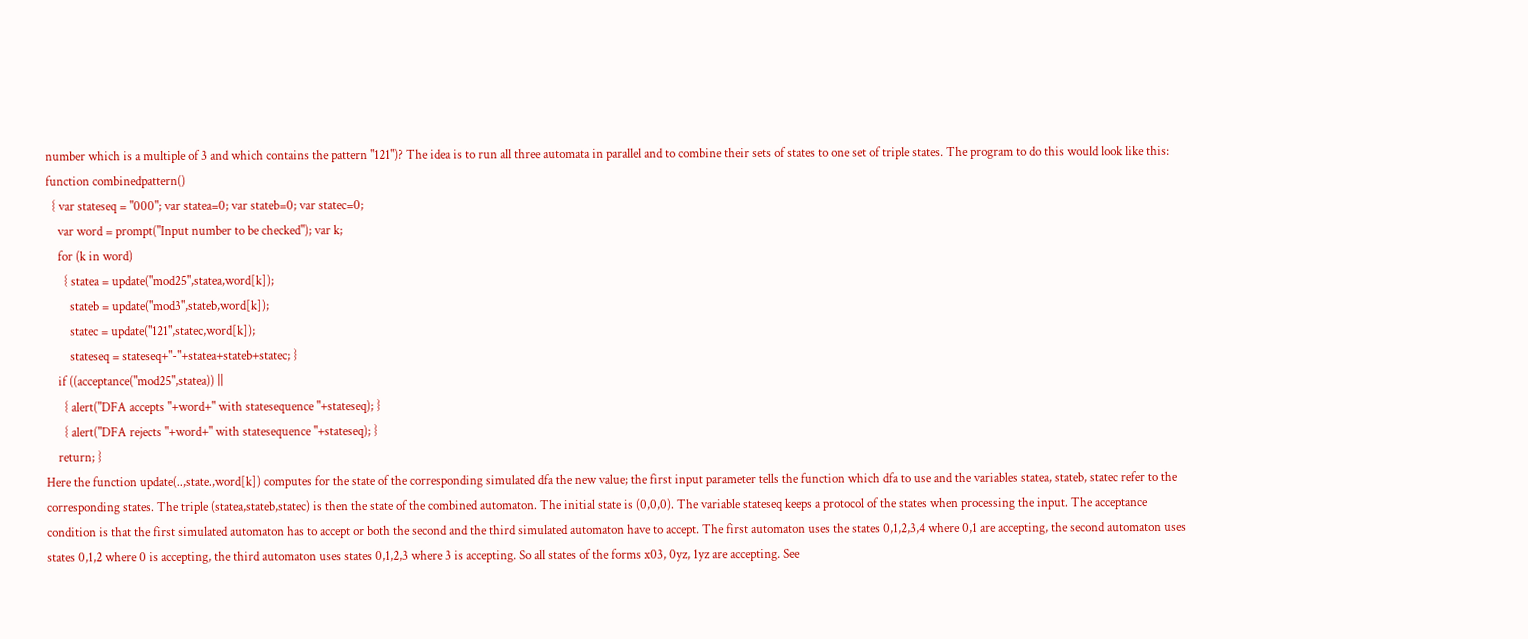number which is a multiple of 3 and which contains the pattern "121")? The idea is to run all three automata in parallel and to combine their sets of states to one set of triple states. The program to do this would look like this:
function combinedpattern()
  { var stateseq = "000"; var statea=0; var stateb=0; var statec=0;
    var word = prompt("Input number to be checked"); var k;
    for (k in word)
      { statea = update("mod25",statea,word[k]);
        stateb = update("mod3",stateb,word[k]);
        statec = update("121",statec,word[k]);
        stateseq = stateseq+"-"+statea+stateb+statec; }
    if ((acceptance("mod25",statea)) ||
      { alert("DFA accepts "+word+" with statesequence "+stateseq); }
      { alert("DFA rejects "+word+" with statesequence "+stateseq); }
    return; }
Here the function update(..,state.,word[k]) computes for the state of the corresponding simulated dfa the new value; the first input parameter tells the function which dfa to use and the variables statea, stateb, statec refer to the corresponding states. The triple (statea,stateb,statec) is then the state of the combined automaton. The initial state is (0,0,0). The variable stateseq keeps a protocol of the states when processing the input. The acceptance condition is that the first simulated automaton has to accept or both the second and the third simulated automaton have to accept. The first automaton uses the states 0,1,2,3,4 where 0,1 are accepting, the second automaton uses states 0,1,2 where 0 is accepting, the third automaton uses states 0,1,2,3 where 3 is accepting. So all states of the forms x03, 0yz, 1yz are accepting. See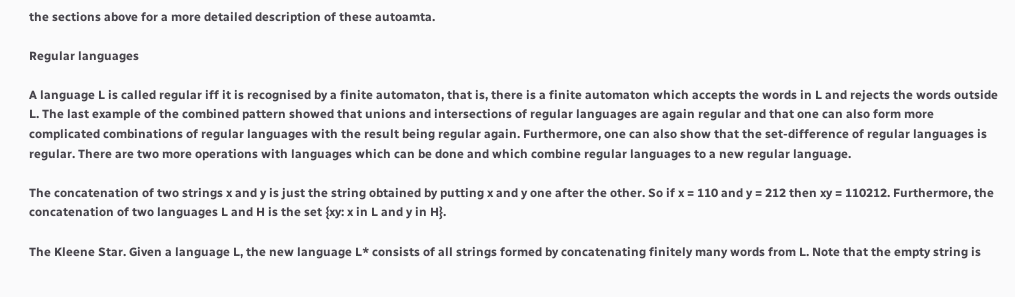the sections above for a more detailed description of these autoamta.

Regular languages

A language L is called regular iff it is recognised by a finite automaton, that is, there is a finite automaton which accepts the words in L and rejects the words outside L. The last example of the combined pattern showed that unions and intersections of regular languages are again regular and that one can also form more complicated combinations of regular languages with the result being regular again. Furthermore, one can also show that the set-difference of regular languages is regular. There are two more operations with languages which can be done and which combine regular languages to a new regular language.

The concatenation of two strings x and y is just the string obtained by putting x and y one after the other. So if x = 110 and y = 212 then xy = 110212. Furthermore, the concatenation of two languages L and H is the set {xy: x in L and y in H}.

The Kleene Star. Given a language L, the new language L* consists of all strings formed by concatenating finitely many words from L. Note that the empty string is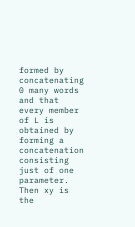formed by concatenating 0 many words and that every member of L is obtained by forming a concatenation consisting just of one parameter. Then xy is the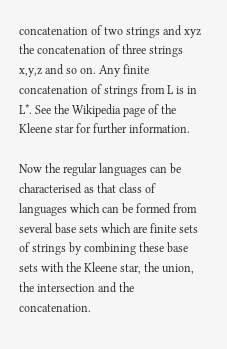concatenation of two strings and xyz the concatenation of three strings x,y,z and so on. Any finite concatenation of strings from L is in L*. See the Wikipedia page of the Kleene star for further information.

Now the regular languages can be characterised as that class of languages which can be formed from several base sets which are finite sets of strings by combining these base sets with the Kleene star, the union, the intersection and the concatenation.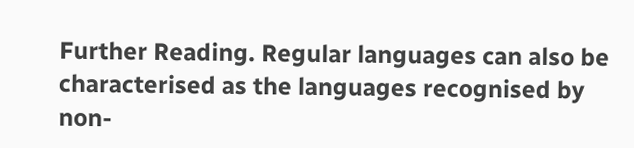Further Reading. Regular languages can also be characterised as the languages recognised by non-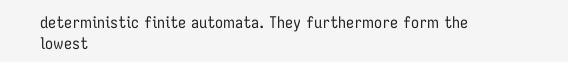deterministic finite automata. They furthermore form the lowest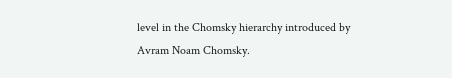level in the Chomsky hierarchy introduced by Avram Noam Chomsky.